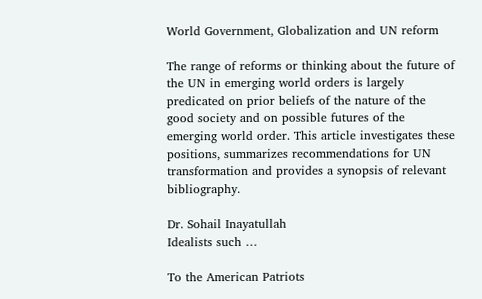World Government, Globalization and UN reform

The range of reforms or thinking about the future of the UN in emerging world orders is largely predicated on prior beliefs of the nature of the good society and on possible futures of the emerging world order. This article investigates these positions, summarizes recommendations for UN transformation and provides a synopsis of relevant bibliography.

Dr. Sohail Inayatullah
Idealists such …

To the American Patriots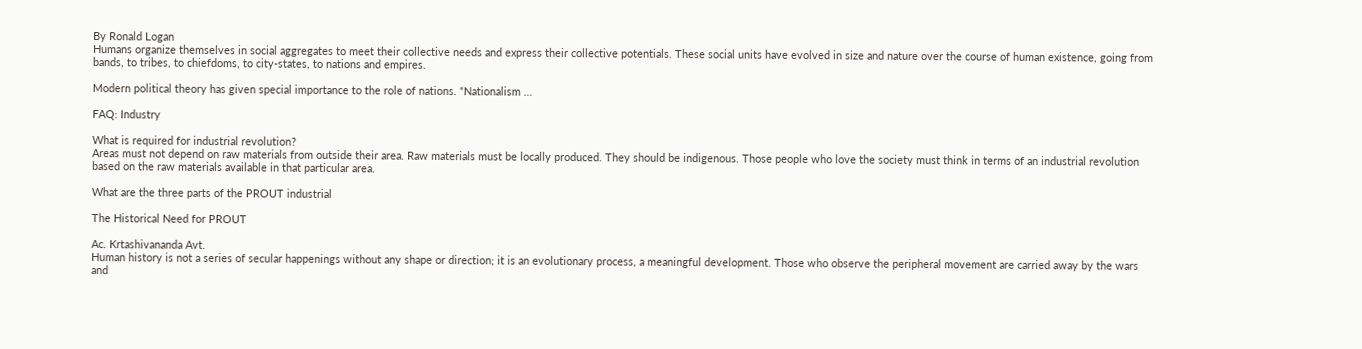By Ronald Logan
Humans organize themselves in social aggregates to meet their collective needs and express their collective potentials. These social units have evolved in size and nature over the course of human existence, going from bands, to tribes, to chiefdoms, to city-states, to nations and empires.

Modern political theory has given special importance to the role of nations. “Nationalism …

FAQ: Industry

What is required for industrial revolution?
Areas must not depend on raw materials from outside their area. Raw materials must be locally produced. They should be indigenous. Those people who love the society must think in terms of an industrial revolution based on the raw materials available in that particular area.

What are the three parts of the PROUT industrial

The Historical Need for PROUT

Ac. Krtashivananda Avt.
Human history is not a series of secular happenings without any shape or direction; it is an evolutionary process, a meaningful development. Those who observe the peripheral movement are carried away by the wars and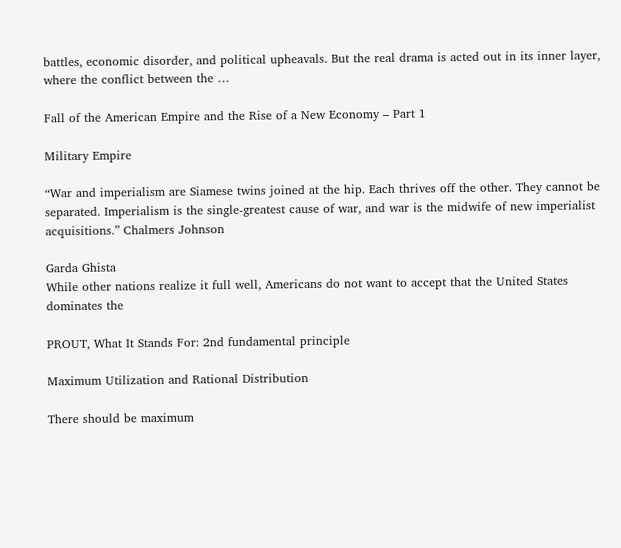battles, economic disorder, and political upheavals. But the real drama is acted out in its inner layer, where the conflict between the …

Fall of the American Empire and the Rise of a New Economy – Part 1

Military Empire

“War and imperialism are Siamese twins joined at the hip. Each thrives off the other. They cannot be separated. Imperialism is the single-greatest cause of war, and war is the midwife of new imperialist acquisitions.” Chalmers Johnson

Garda Ghista
While other nations realize it full well, Americans do not want to accept that the United States dominates the

PROUT, What It Stands For: 2nd fundamental principle

Maximum Utilization and Rational Distribution

There should be maximum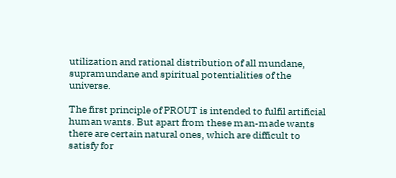utilization and rational distribution of all mundane, supramundane and spiritual potentialities of the universe.

The first principle of PROUT is intended to fulfil artificial human wants. But apart from these man-made wants there are certain natural ones, which are difficult to satisfy for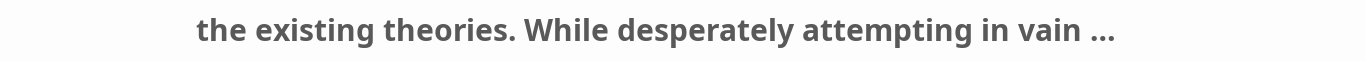the existing theories. While desperately attempting in vain …